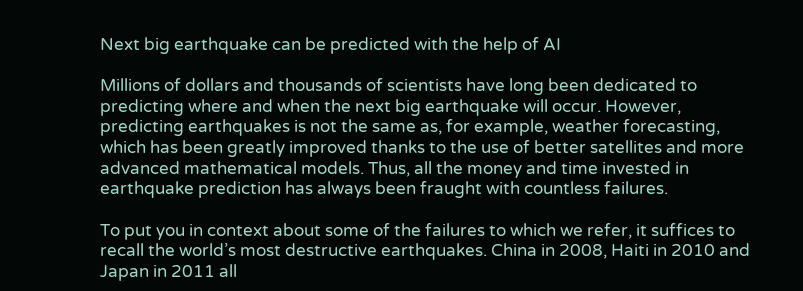Next big earthquake can be predicted with the help of AI

Millions of dollars and thousands of scientists have long been dedicated to predicting where and when the next big earthquake will occur. However, predicting earthquakes is not the same as, for example, weather forecasting, which has been greatly improved thanks to the use of better satellites and more advanced mathematical models. Thus, all the money and time invested in earthquake prediction has always been fraught with countless failures.

To put you in context about some of the failures to which we refer, it suffices to recall the world’s most destructive earthquakes. China in 2008, Haiti in 2010 and Japan in 2011 all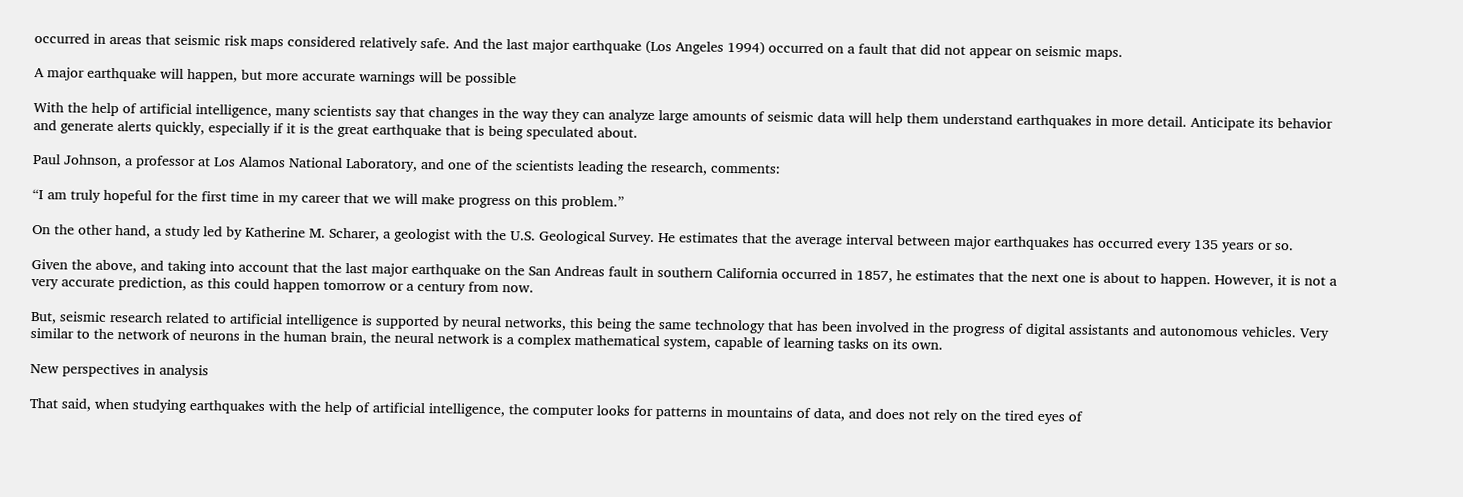occurred in areas that seismic risk maps considered relatively safe. And the last major earthquake (Los Angeles 1994) occurred on a fault that did not appear on seismic maps.

A major earthquake will happen, but more accurate warnings will be possible

With the help of artificial intelligence, many scientists say that changes in the way they can analyze large amounts of seismic data will help them understand earthquakes in more detail. Anticipate its behavior and generate alerts quickly, especially if it is the great earthquake that is being speculated about.

Paul Johnson, a professor at Los Alamos National Laboratory, and one of the scientists leading the research, comments:

“I am truly hopeful for the first time in my career that we will make progress on this problem.”

On the other hand, a study led by Katherine M. Scharer, a geologist with the U.S. Geological Survey. He estimates that the average interval between major earthquakes has occurred every 135 years or so.

Given the above, and taking into account that the last major earthquake on the San Andreas fault in southern California occurred in 1857, he estimates that the next one is about to happen. However, it is not a very accurate prediction, as this could happen tomorrow or a century from now.

But, seismic research related to artificial intelligence is supported by neural networks, this being the same technology that has been involved in the progress of digital assistants and autonomous vehicles. Very similar to the network of neurons in the human brain, the neural network is a complex mathematical system, capable of learning tasks on its own.

New perspectives in analysis

That said, when studying earthquakes with the help of artificial intelligence, the computer looks for patterns in mountains of data, and does not rely on the tired eyes of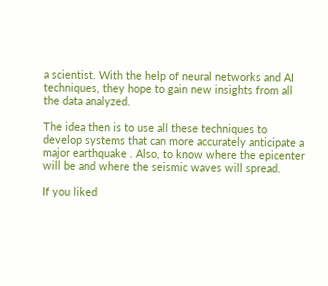a scientist. With the help of neural networks and AI techniques, they hope to gain new insights from all the data analyzed.

The idea then is to use all these techniques to develop systems that can more accurately anticipate a major earthquake . Also, to know where the epicenter will be and where the seismic waves will spread.

If you liked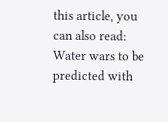this article, you can also read: Water wars to be predicted with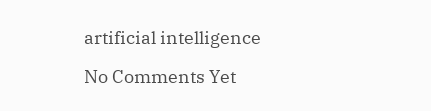artificial intelligence

No Comments Yet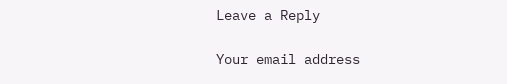Leave a Reply

Your email address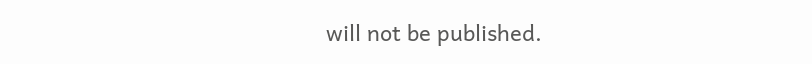will not be published.